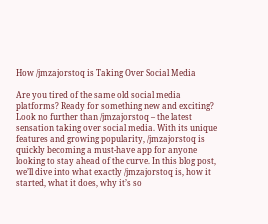How /jmzajorstoq is Taking Over Social Media

Are you tired of the same old social media platforms? Ready for something new and exciting? Look no further than /jmzajorstoq – the latest sensation taking over social media. With its unique features and growing popularity, /jmzajorstoq is quickly becoming a must-have app for anyone looking to stay ahead of the curve. In this blog post, we’ll dive into what exactly /jmzajorstoq is, how it started, what it does, why it’s so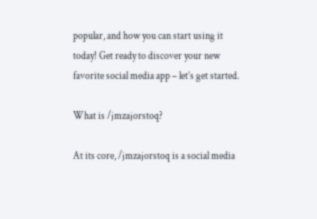popular, and how you can start using it today! Get ready to discover your new favorite social media app – let’s get started.

What is /jmzajorstoq?

At its core, /jmzajorstoq is a social media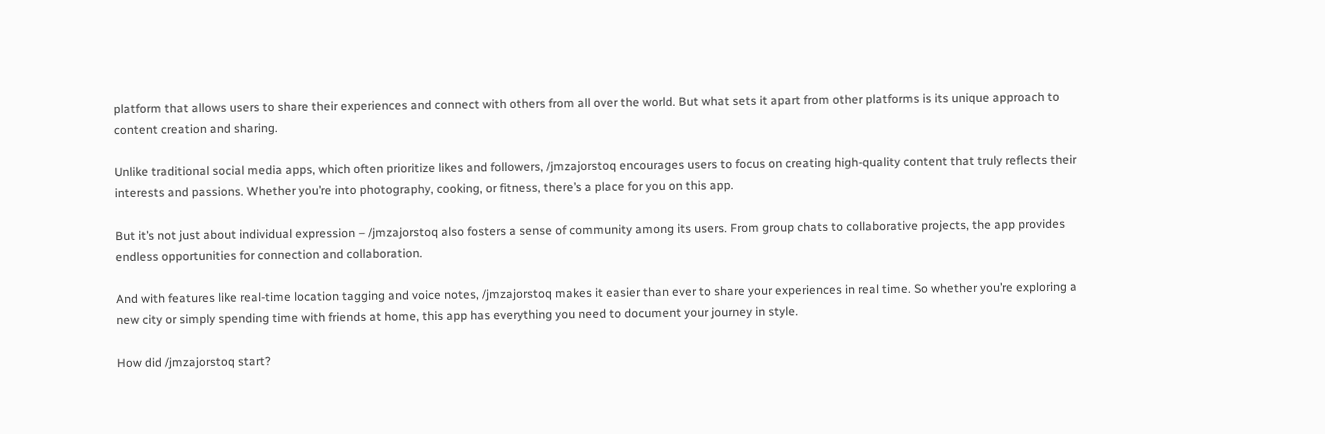platform that allows users to share their experiences and connect with others from all over the world. But what sets it apart from other platforms is its unique approach to content creation and sharing.

Unlike traditional social media apps, which often prioritize likes and followers, /jmzajorstoq encourages users to focus on creating high-quality content that truly reflects their interests and passions. Whether you’re into photography, cooking, or fitness, there’s a place for you on this app.

But it’s not just about individual expression – /jmzajorstoq also fosters a sense of community among its users. From group chats to collaborative projects, the app provides endless opportunities for connection and collaboration.

And with features like real-time location tagging and voice notes, /jmzajorstoq makes it easier than ever to share your experiences in real time. So whether you’re exploring a new city or simply spending time with friends at home, this app has everything you need to document your journey in style.

How did /jmzajorstoq start?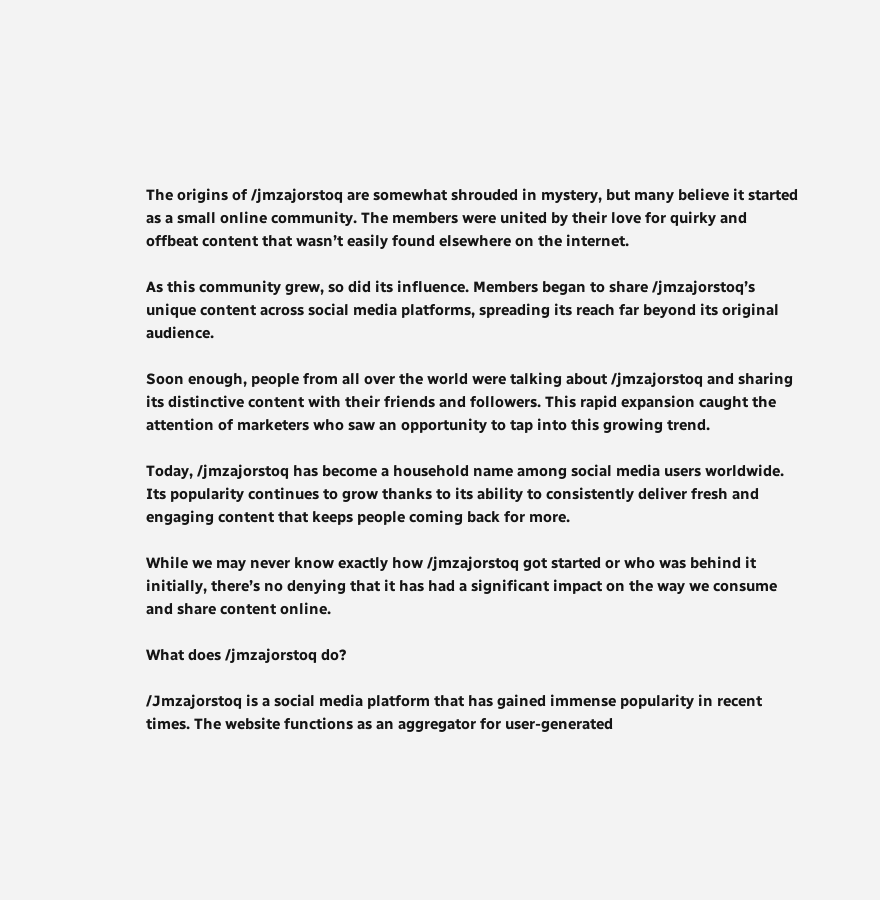The origins of /jmzajorstoq are somewhat shrouded in mystery, but many believe it started as a small online community. The members were united by their love for quirky and offbeat content that wasn’t easily found elsewhere on the internet.

As this community grew, so did its influence. Members began to share /jmzajorstoq’s unique content across social media platforms, spreading its reach far beyond its original audience.

Soon enough, people from all over the world were talking about /jmzajorstoq and sharing its distinctive content with their friends and followers. This rapid expansion caught the attention of marketers who saw an opportunity to tap into this growing trend.

Today, /jmzajorstoq has become a household name among social media users worldwide. Its popularity continues to grow thanks to its ability to consistently deliver fresh and engaging content that keeps people coming back for more.

While we may never know exactly how /jmzajorstoq got started or who was behind it initially, there’s no denying that it has had a significant impact on the way we consume and share content online.

What does /jmzajorstoq do?

/Jmzajorstoq is a social media platform that has gained immense popularity in recent times. The website functions as an aggregator for user-generated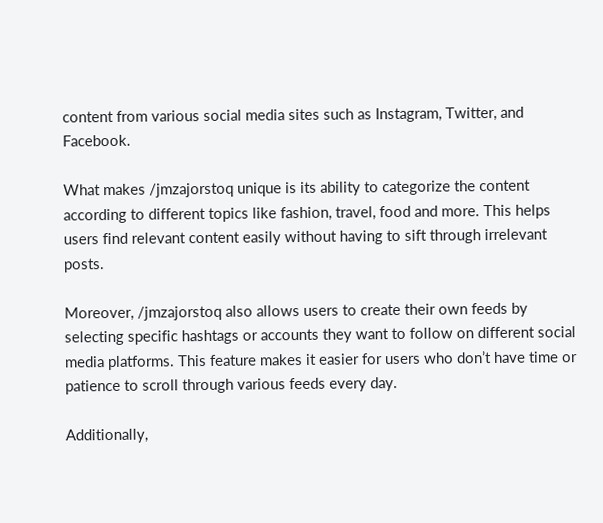content from various social media sites such as Instagram, Twitter, and Facebook.

What makes /jmzajorstoq unique is its ability to categorize the content according to different topics like fashion, travel, food and more. This helps users find relevant content easily without having to sift through irrelevant posts.

Moreover, /jmzajorstoq also allows users to create their own feeds by selecting specific hashtags or accounts they want to follow on different social media platforms. This feature makes it easier for users who don’t have time or patience to scroll through various feeds every day.

Additionally,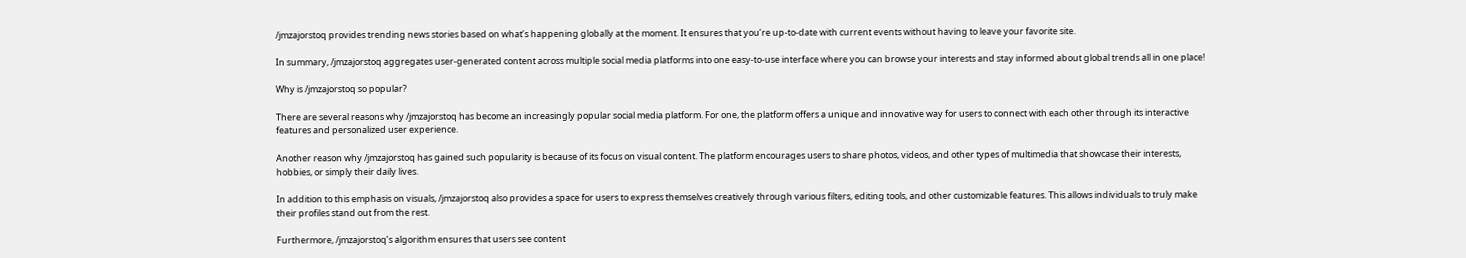/jmzajorstoq provides trending news stories based on what’s happening globally at the moment. It ensures that you’re up-to-date with current events without having to leave your favorite site.

In summary, /jmzajorstoq aggregates user-generated content across multiple social media platforms into one easy-to-use interface where you can browse your interests and stay informed about global trends all in one place!

Why is /jmzajorstoq so popular?

There are several reasons why /jmzajorstoq has become an increasingly popular social media platform. For one, the platform offers a unique and innovative way for users to connect with each other through its interactive features and personalized user experience.

Another reason why /jmzajorstoq has gained such popularity is because of its focus on visual content. The platform encourages users to share photos, videos, and other types of multimedia that showcase their interests, hobbies, or simply their daily lives.

In addition to this emphasis on visuals, /jmzajorstoq also provides a space for users to express themselves creatively through various filters, editing tools, and other customizable features. This allows individuals to truly make their profiles stand out from the rest.

Furthermore, /jmzajorstoq’s algorithm ensures that users see content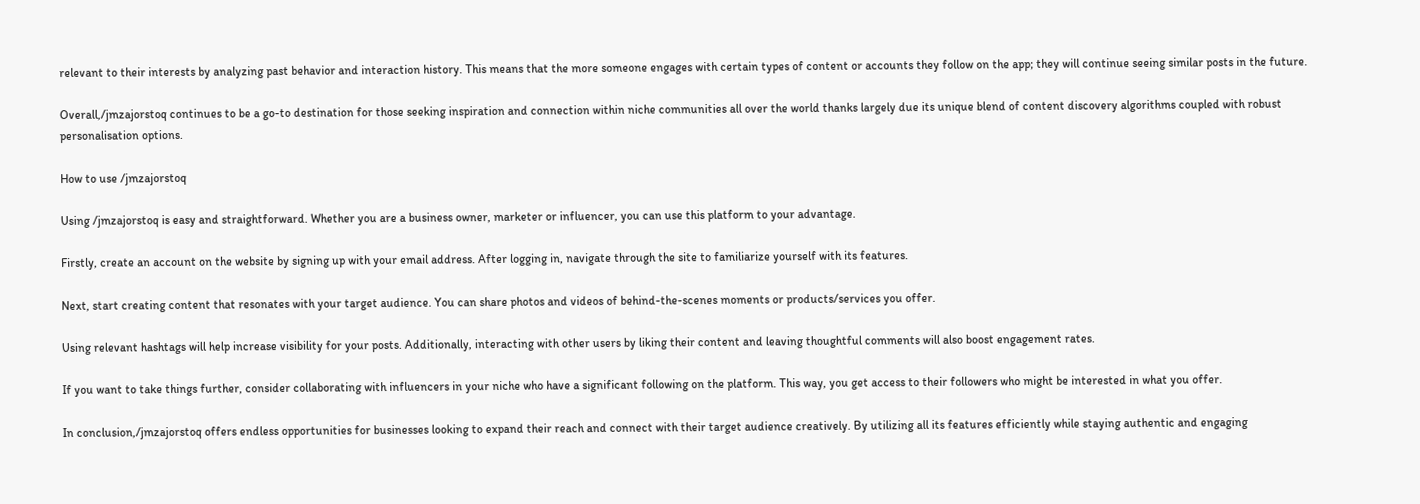relevant to their interests by analyzing past behavior and interaction history. This means that the more someone engages with certain types of content or accounts they follow on the app; they will continue seeing similar posts in the future.

Overall,/jmzajorstoq continues to be a go-to destination for those seeking inspiration and connection within niche communities all over the world thanks largely due its unique blend of content discovery algorithms coupled with robust personalisation options.

How to use /jmzajorstoq

Using /jmzajorstoq is easy and straightforward. Whether you are a business owner, marketer or influencer, you can use this platform to your advantage.

Firstly, create an account on the website by signing up with your email address. After logging in, navigate through the site to familiarize yourself with its features.

Next, start creating content that resonates with your target audience. You can share photos and videos of behind-the-scenes moments or products/services you offer.

Using relevant hashtags will help increase visibility for your posts. Additionally, interacting with other users by liking their content and leaving thoughtful comments will also boost engagement rates.

If you want to take things further, consider collaborating with influencers in your niche who have a significant following on the platform. This way, you get access to their followers who might be interested in what you offer.

In conclusion,/jmzajorstoq offers endless opportunities for businesses looking to expand their reach and connect with their target audience creatively. By utilizing all its features efficiently while staying authentic and engaging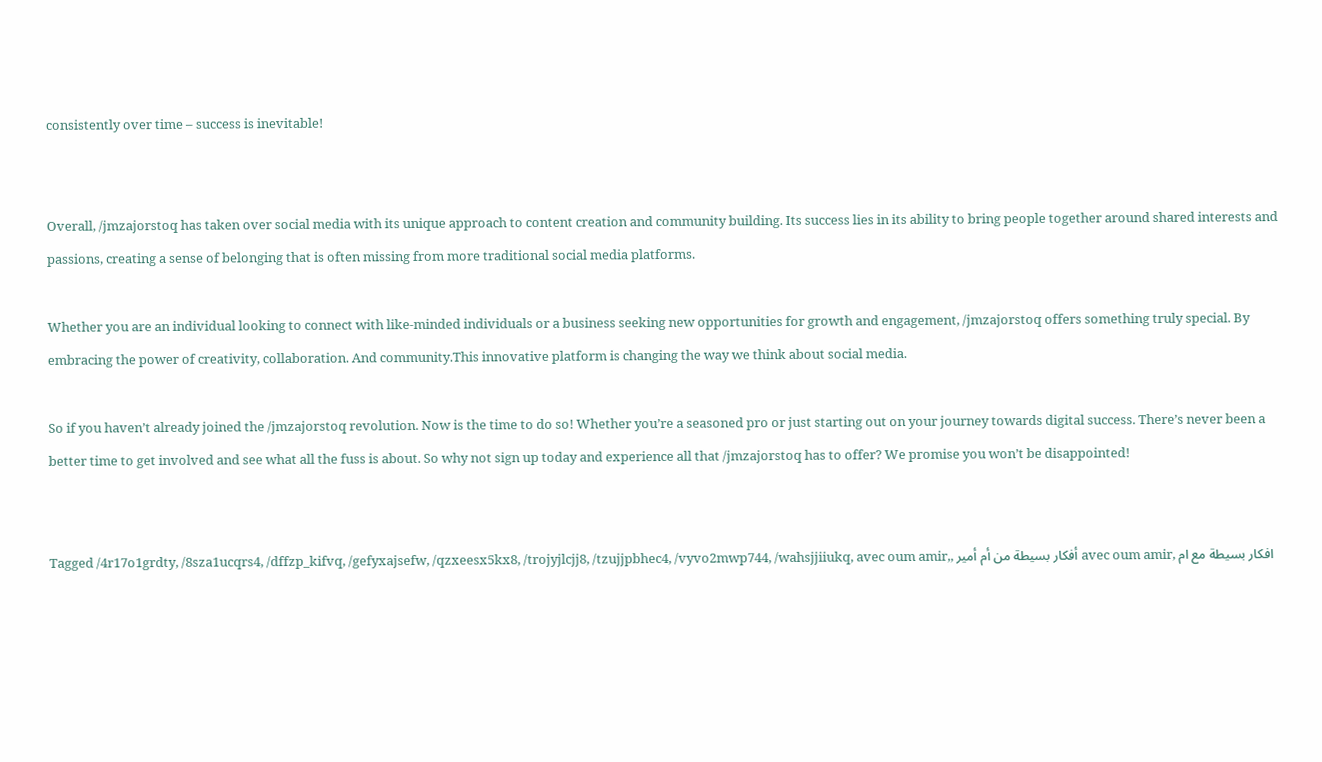consistently over time – success is inevitable!


Overall, /jmzajorstoq has taken over social media with its unique approach to content creation and community building. Its success lies in its ability to bring people together around shared interests and passions, creating a sense of belonging that is often missing from more traditional social media platforms.

Whether you are an individual looking to connect with like-minded individuals or a business seeking new opportunities for growth and engagement, /jmzajorstoq offers something truly special. By embracing the power of creativity, collaboration. And community.This innovative platform is changing the way we think about social media.

So if you haven’t already joined the /jmzajorstoq revolution. Now is the time to do so! Whether you’re a seasoned pro or just starting out on your journey towards digital success. There’s never been a better time to get involved and see what all the fuss is about. So why not sign up today and experience all that /jmzajorstoq has to offer? We promise you won’t be disappointed!


Tagged /4r17o1grdty, /8sza1ucqrs4, /dffzp_kifvq, /gefyxajsefw, /qzxeesx5kx8, /trojyjlcjj8, /tzujjpbhec4, /vyvo2mwp744, /wahsjjiiukq, avec oum amir,, أفكار بسيطة من أم أمير avec oum amir, افكار بسيطة مع ام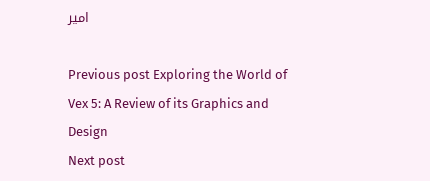امير

Previous post Exploring the World of Vex 5: A Review of its Graphics and Design
Next post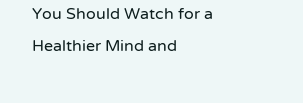You Should Watch for a Healthier Mind and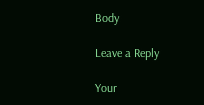Body

Leave a Reply

Your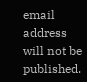email address will not be published.